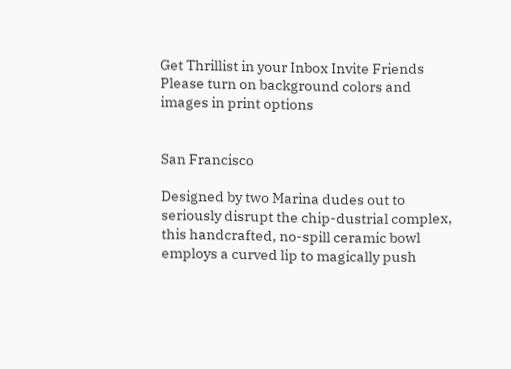Get Thrillist in your Inbox Invite Friends
Please turn on background colors and images in print options


San Francisco

Designed by two Marina dudes out to seriously disrupt the chip-dustrial complex, this handcrafted, no-spill ceramic bowl employs a curved lip to magically push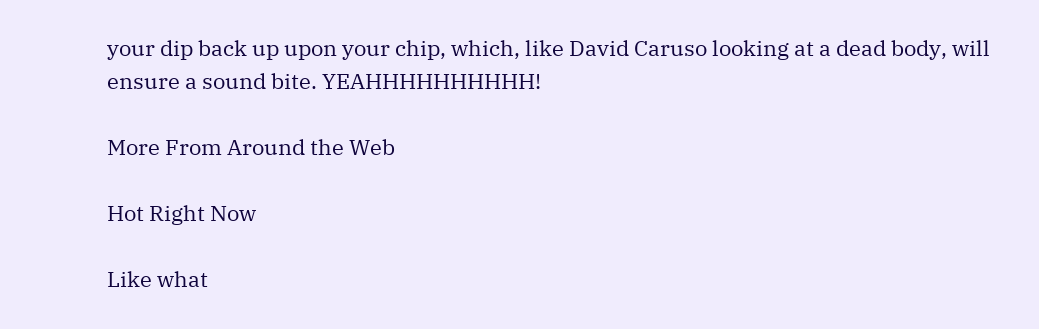your dip back up upon your chip, which, like David Caruso looking at a dead body, will ensure a sound bite. YEAHHHHHHHHHH!

More From Around the Web

Hot Right Now

Like what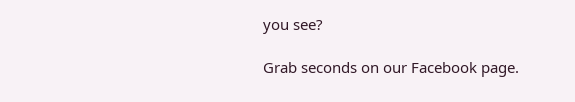you see?

Grab seconds on our Facebook page.